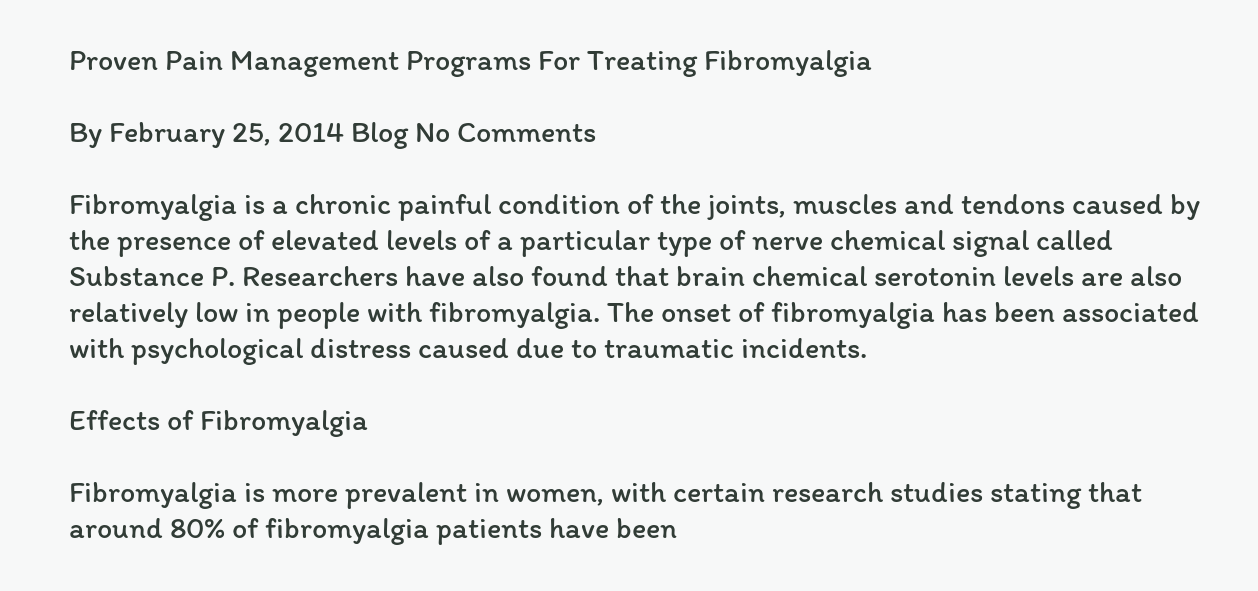Proven Pain Management Programs For Treating Fibromyalgia

By February 25, 2014 Blog No Comments

Fibromyalgia is a chronic painful condition of the joints, muscles and tendons caused by the presence of elevated levels of a particular type of nerve chemical signal called Substance P. Researchers have also found that brain chemical serotonin levels are also relatively low in people with fibromyalgia. The onset of fibromyalgia has been associated with psychological distress caused due to traumatic incidents.

Effects of Fibromyalgia

Fibromyalgia is more prevalent in women, with certain research studies stating that around 80% of fibromyalgia patients have been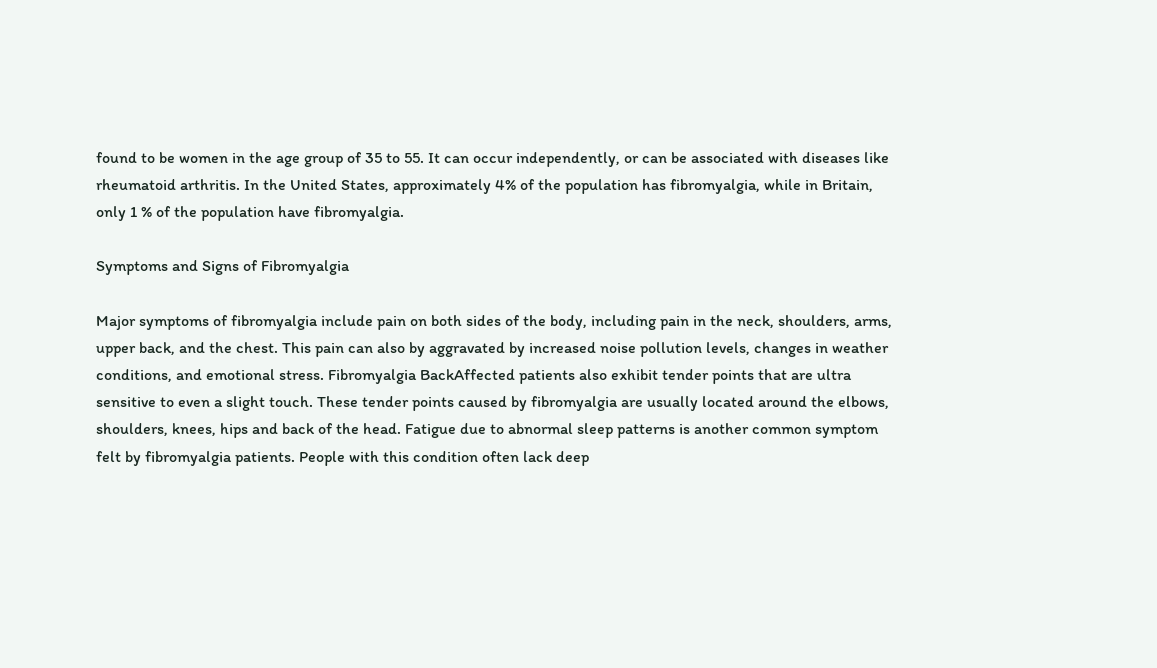found to be women in the age group of 35 to 55. It can occur independently, or can be associated with diseases like rheumatoid arthritis. In the United States, approximately 4% of the population has fibromyalgia, while in Britain, only 1 % of the population have fibromyalgia.

Symptoms and Signs of Fibromyalgia

Major symptoms of fibromyalgia include pain on both sides of the body, including pain in the neck, shoulders, arms, upper back, and the chest. This pain can also by aggravated by increased noise pollution levels, changes in weather conditions, and emotional stress. Fibromyalgia BackAffected patients also exhibit tender points that are ultra sensitive to even a slight touch. These tender points caused by fibromyalgia are usually located around the elbows, shoulders, knees, hips and back of the head. Fatigue due to abnormal sleep patterns is another common symptom felt by fibromyalgia patients. People with this condition often lack deep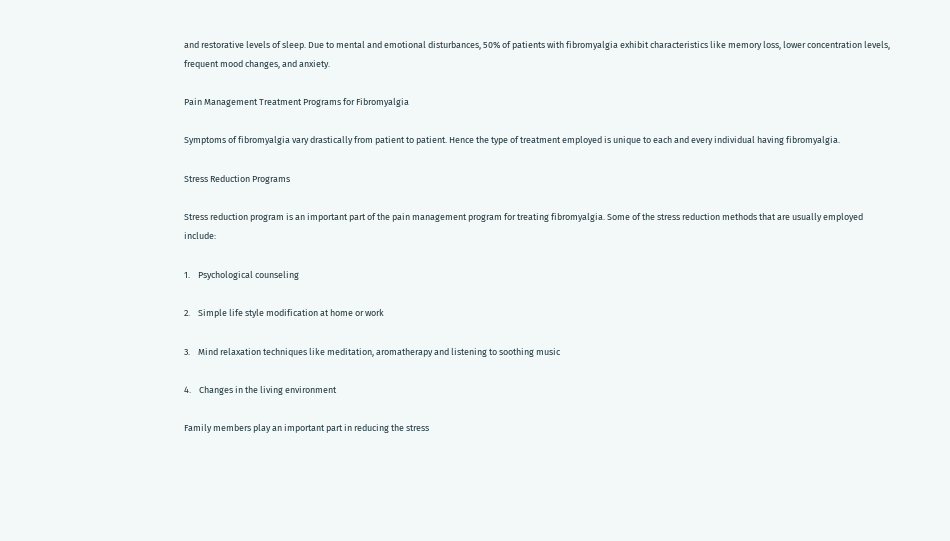and restorative levels of sleep. Due to mental and emotional disturbances, 50% of patients with fibromyalgia exhibit characteristics like memory loss, lower concentration levels, frequent mood changes, and anxiety.

Pain Management Treatment Programs for Fibromyalgia

Symptoms of fibromyalgia vary drastically from patient to patient. Hence the type of treatment employed is unique to each and every individual having fibromyalgia.

Stress Reduction Programs

Stress reduction program is an important part of the pain management program for treating fibromyalgia. Some of the stress reduction methods that are usually employed include:

1.    Psychological counseling

2.    Simple life style modification at home or work

3.    Mind relaxation techniques like meditation, aromatherapy and listening to soothing music

4.    Changes in the living environment

Family members play an important part in reducing the stress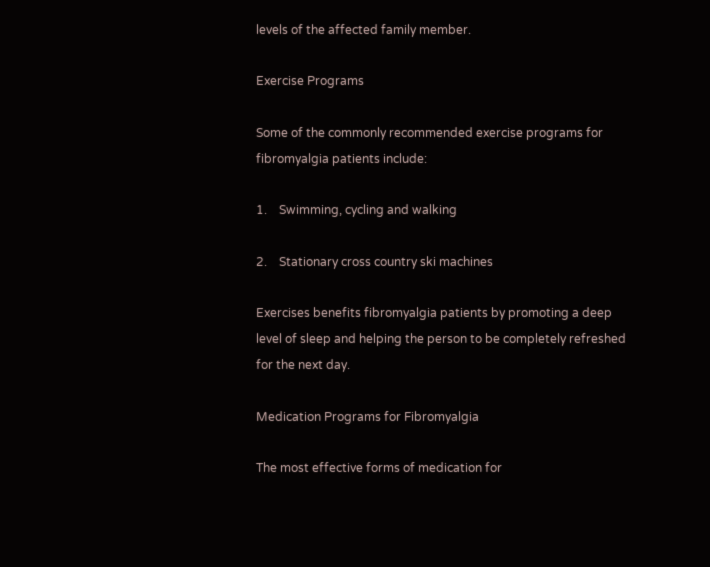levels of the affected family member.

Exercise Programs

Some of the commonly recommended exercise programs for fibromyalgia patients include:

1.    Swimming, cycling and walking

2.    Stationary cross country ski machines

Exercises benefits fibromyalgia patients by promoting a deep level of sleep and helping the person to be completely refreshed for the next day.

Medication Programs for Fibromyalgia

The most effective forms of medication for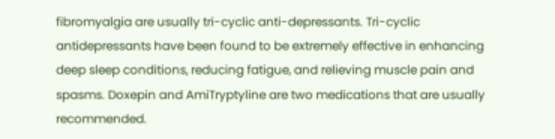fibromyalgia are usually tri-cyclic anti-depressants. Tri-cyclic antidepressants have been found to be extremely effective in enhancing deep sleep conditions, reducing fatigue, and relieving muscle pain and spasms. Doxepin and AmiTryptyline are two medications that are usually recommended.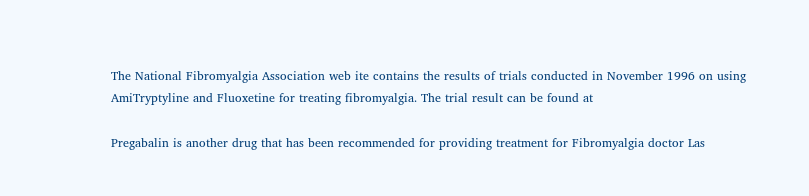The National Fibromyalgia Association web ite contains the results of trials conducted in November 1996 on using AmiTryptyline and Fluoxetine for treating fibromyalgia. The trial result can be found at

Pregabalin is another drug that has been recommended for providing treatment for Fibromyalgia doctor Las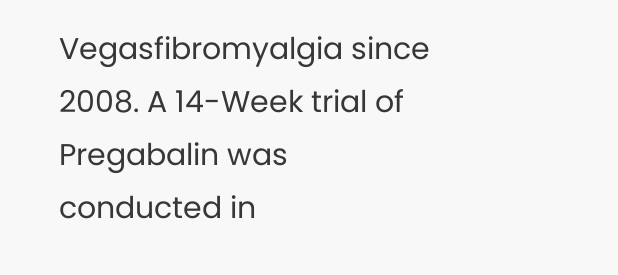Vegasfibromyalgia since 2008. A 14-Week trial of Pregabalin was conducted in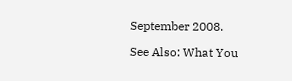September 2008.

See Also: What You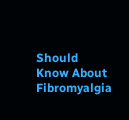Should Know About Fibromyalgia